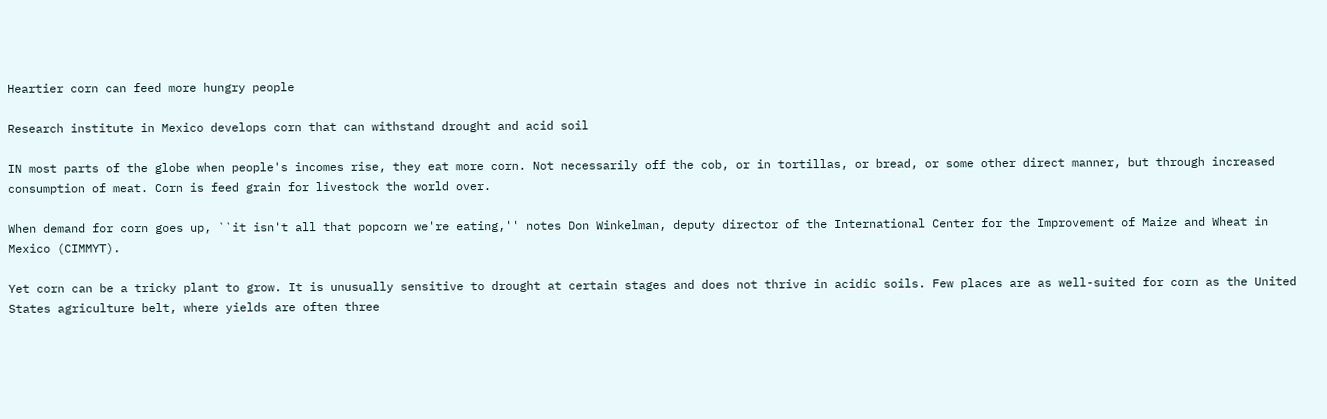Heartier corn can feed more hungry people

Research institute in Mexico develops corn that can withstand drought and acid soil

IN most parts of the globe when people's incomes rise, they eat more corn. Not necessarily off the cob, or in tortillas, or bread, or some other direct manner, but through increased consumption of meat. Corn is feed grain for livestock the world over.

When demand for corn goes up, ``it isn't all that popcorn we're eating,'' notes Don Winkelman, deputy director of the International Center for the Improvement of Maize and Wheat in Mexico (CIMMYT).

Yet corn can be a tricky plant to grow. It is unusually sensitive to drought at certain stages and does not thrive in acidic soils. Few places are as well-suited for corn as the United States agriculture belt, where yields are often three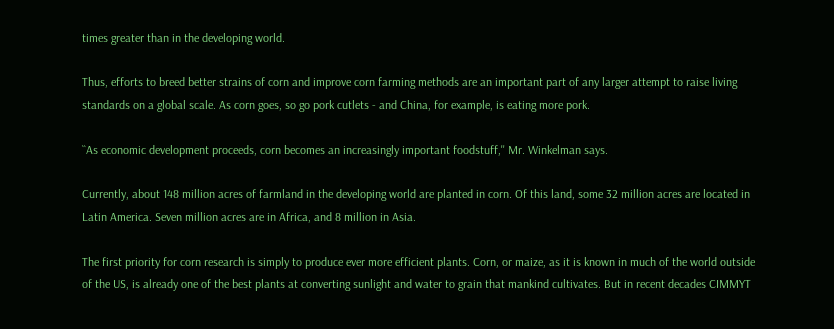times greater than in the developing world.

Thus, efforts to breed better strains of corn and improve corn farming methods are an important part of any larger attempt to raise living standards on a global scale. As corn goes, so go pork cutlets - and China, for example, is eating more pork.

``As economic development proceeds, corn becomes an increasingly important foodstuff,'' Mr. Winkelman says.

Currently, about 148 million acres of farmland in the developing world are planted in corn. Of this land, some 32 million acres are located in Latin America. Seven million acres are in Africa, and 8 million in Asia.

The first priority for corn research is simply to produce ever more efficient plants. Corn, or maize, as it is known in much of the world outside of the US, is already one of the best plants at converting sunlight and water to grain that mankind cultivates. But in recent decades CIMMYT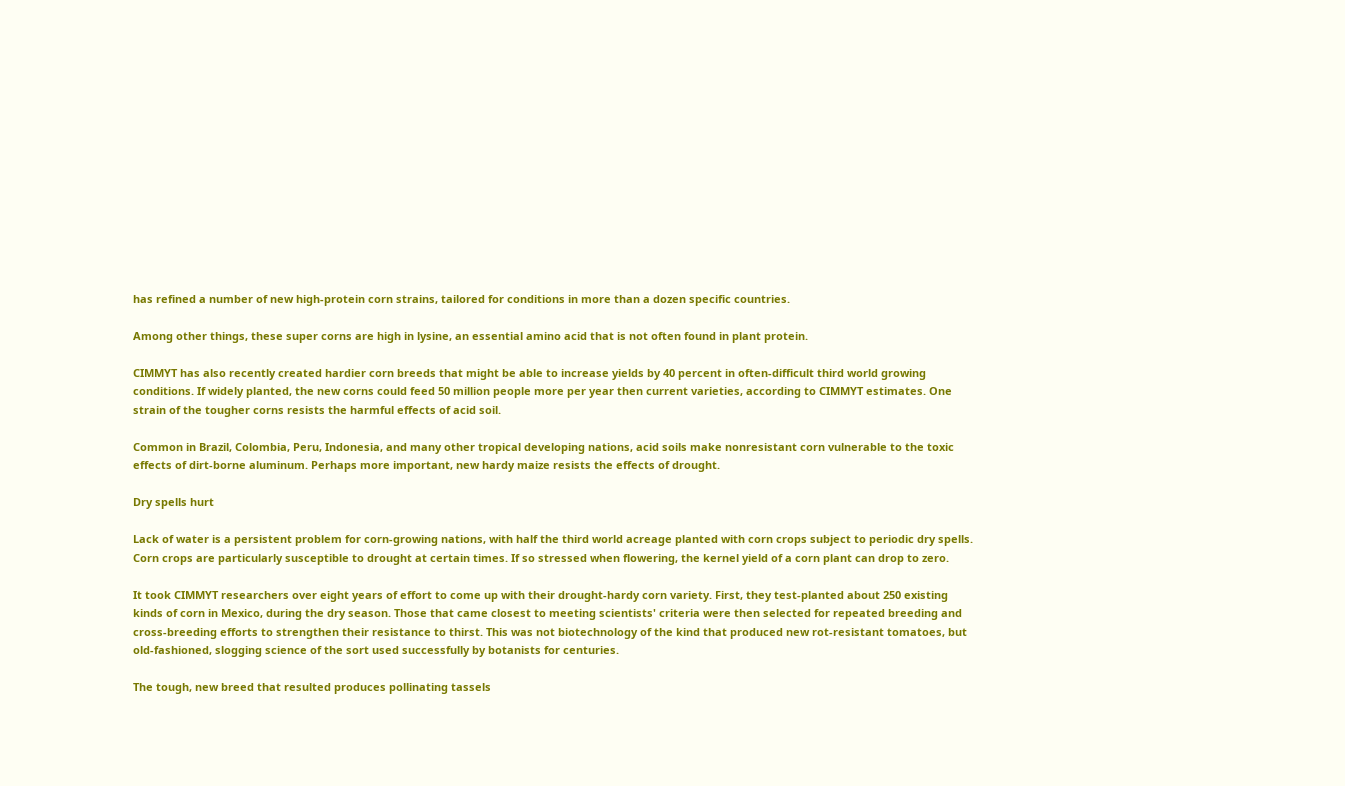has refined a number of new high-protein corn strains, tailored for conditions in more than a dozen specific countries.

Among other things, these super corns are high in lysine, an essential amino acid that is not often found in plant protein.

CIMMYT has also recently created hardier corn breeds that might be able to increase yields by 40 percent in often-difficult third world growing conditions. If widely planted, the new corns could feed 50 million people more per year then current varieties, according to CIMMYT estimates. One strain of the tougher corns resists the harmful effects of acid soil.

Common in Brazil, Colombia, Peru, Indonesia, and many other tropical developing nations, acid soils make nonresistant corn vulnerable to the toxic effects of dirt-borne aluminum. Perhaps more important, new hardy maize resists the effects of drought.

Dry spells hurt

Lack of water is a persistent problem for corn-growing nations, with half the third world acreage planted with corn crops subject to periodic dry spells. Corn crops are particularly susceptible to drought at certain times. If so stressed when flowering, the kernel yield of a corn plant can drop to zero.

It took CIMMYT researchers over eight years of effort to come up with their drought-hardy corn variety. First, they test-planted about 250 existing kinds of corn in Mexico, during the dry season. Those that came closest to meeting scientists' criteria were then selected for repeated breeding and cross-breeding efforts to strengthen their resistance to thirst. This was not biotechnology of the kind that produced new rot-resistant tomatoes, but old-fashioned, slogging science of the sort used successfully by botanists for centuries.

The tough, new breed that resulted produces pollinating tassels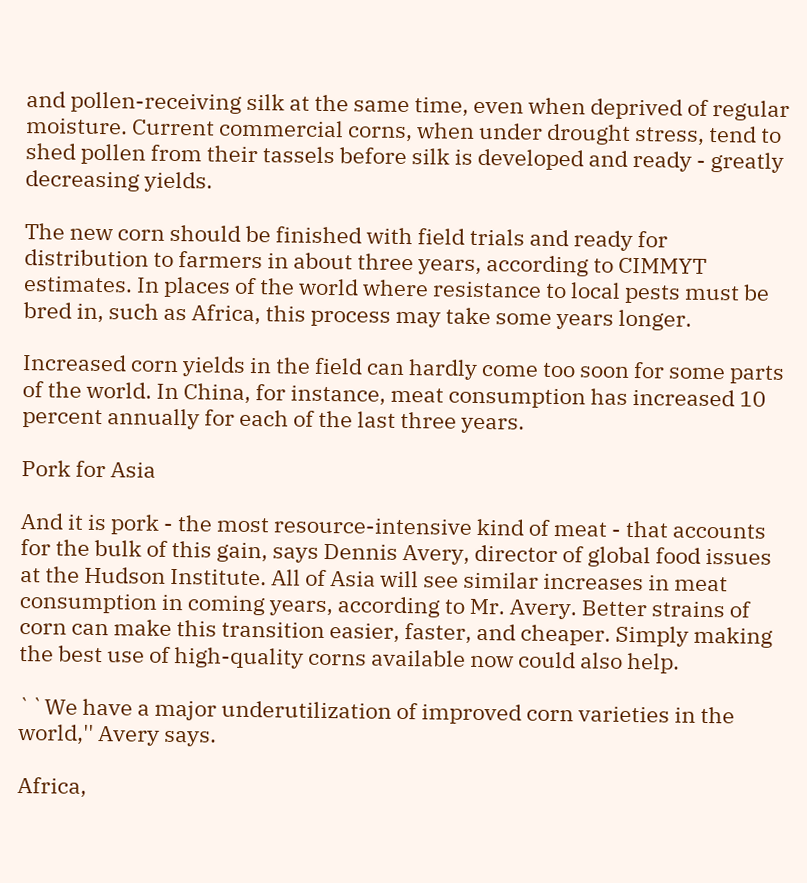and pollen-receiving silk at the same time, even when deprived of regular moisture. Current commercial corns, when under drought stress, tend to shed pollen from their tassels before silk is developed and ready - greatly decreasing yields.

The new corn should be finished with field trials and ready for distribution to farmers in about three years, according to CIMMYT estimates. In places of the world where resistance to local pests must be bred in, such as Africa, this process may take some years longer.

Increased corn yields in the field can hardly come too soon for some parts of the world. In China, for instance, meat consumption has increased 10 percent annually for each of the last three years.

Pork for Asia

And it is pork - the most resource-intensive kind of meat - that accounts for the bulk of this gain, says Dennis Avery, director of global food issues at the Hudson Institute. All of Asia will see similar increases in meat consumption in coming years, according to Mr. Avery. Better strains of corn can make this transition easier, faster, and cheaper. Simply making the best use of high-quality corns available now could also help.

``We have a major underutilization of improved corn varieties in the world,'' Avery says.

Africa,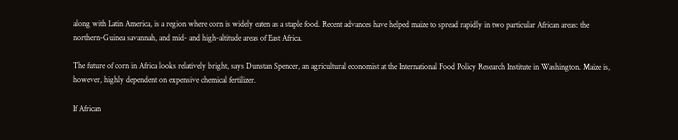along with Latin America, is a region where corn is widely eaten as a staple food. Recent advances have helped maize to spread rapidly in two particular African areas: the northern-Guinea savannah, and mid- and high-altitude areas of East Africa.

The future of corn in Africa looks relatively bright, says Dunstan Spencer, an agricultural economist at the International Food Policy Research Institute in Washington. Maize is, however, highly dependent on expensive chemical fertilizer.

If African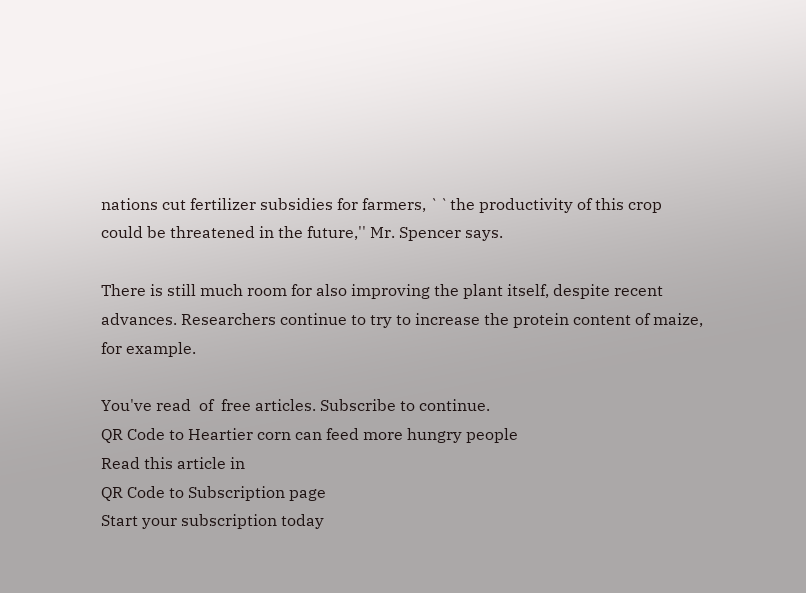nations cut fertilizer subsidies for farmers, ``the productivity of this crop could be threatened in the future,'' Mr. Spencer says.

There is still much room for also improving the plant itself, despite recent advances. Researchers continue to try to increase the protein content of maize, for example.

You've read  of  free articles. Subscribe to continue.
QR Code to Heartier corn can feed more hungry people
Read this article in
QR Code to Subscription page
Start your subscription today